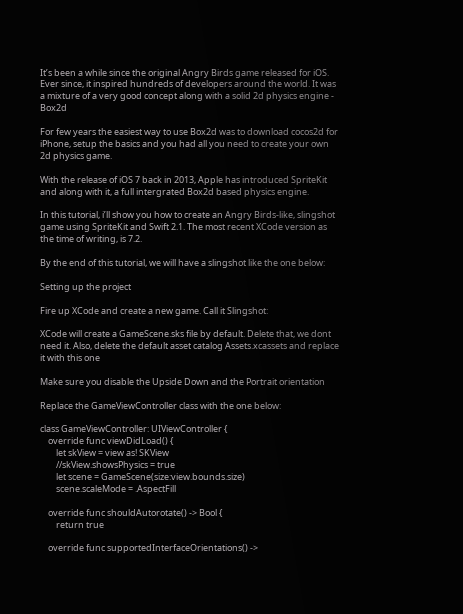It’s been a while since the original Angry Birds game released for iOS. Ever since, it inspired hundreds of developers around the world. It was a mixture of a very good concept along with a solid 2d physics engine - Box2d

For few years the easiest way to use Box2d was to download cocos2d for iPhone, setup the basics and you had all you need to create your own 2d physics game.

With the release of iOS 7 back in 2013, Apple has introduced SpriteKit and along with it, a full intergrated Box2d based physics engine.

In this tutorial, i’ll show you how to create an Angry Birds-like, slingshot game using SpriteKit and Swift 2.1. The most recent XCode version as the time of writing, is 7.2.

By the end of this tutorial, we will have a slingshot like the one below:

Setting up the project

Fire up XCode and create a new game. Call it Slingshot:

XCode will create a GameScene.sks file by default. Delete that, we dont need it. Also, delete the default asset catalog Assets.xcassets and replace it with this one

Make sure you disable the Upside Down and the Portrait orientation

Replace the GameViewController class with the one below:

class GameViewController: UIViewController {
    override func viewDidLoad() {
        let skView = view as! SKView
        //skView.showsPhysics = true
        let scene = GameScene(size:view.bounds.size)
        scene.scaleMode = .AspectFill

    override func shouldAutorotate() -> Bool {
        return true

    override func supportedInterfaceOrientations() ->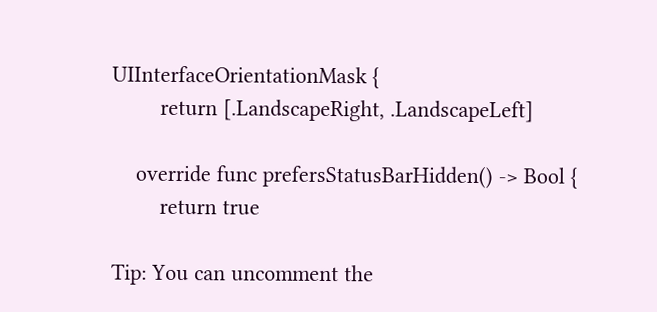UIInterfaceOrientationMask {
        return [.LandscapeRight, .LandscapeLeft]

    override func prefersStatusBarHidden() -> Bool {
        return true

Tip: You can uncomment the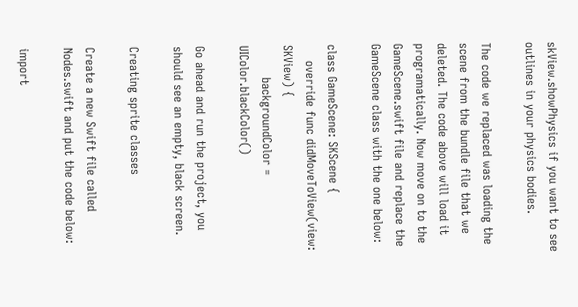skView.showPhysics if you want to see outlines in your physics bodies.

The code we replaced was loading the scene from the bundle file that we deleted. The code above will load it programatically. Now move on to the GameScene.swift file and replace the GameScene class with the one below:

class GameScene: SKScene {
    override func didMoveToView(view: SKView) {
        backgroundColor = UIColor.blackColor()

Go ahead and run the project, you should see an empty, black screen.

Creating sprite classes

Create a new Swift file called Nodes.swift and put the code below:

import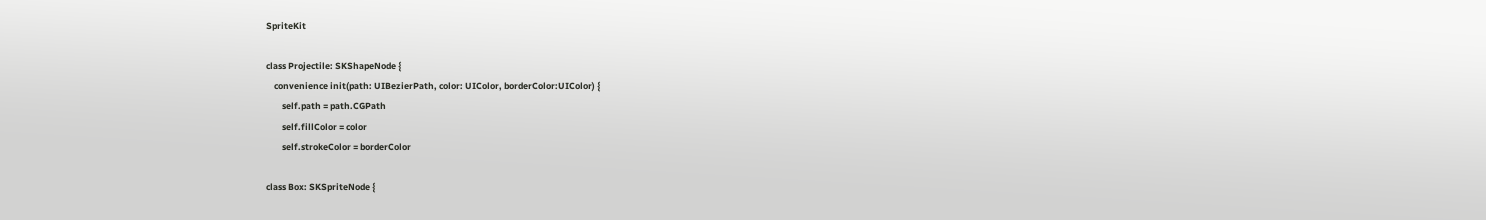SpriteKit

class Projectile: SKShapeNode {
    convenience init(path: UIBezierPath, color: UIColor, borderColor:UIColor) {
        self.path = path.CGPath
        self.fillColor = color
        self.strokeColor = borderColor

class Box: SKSpriteNode {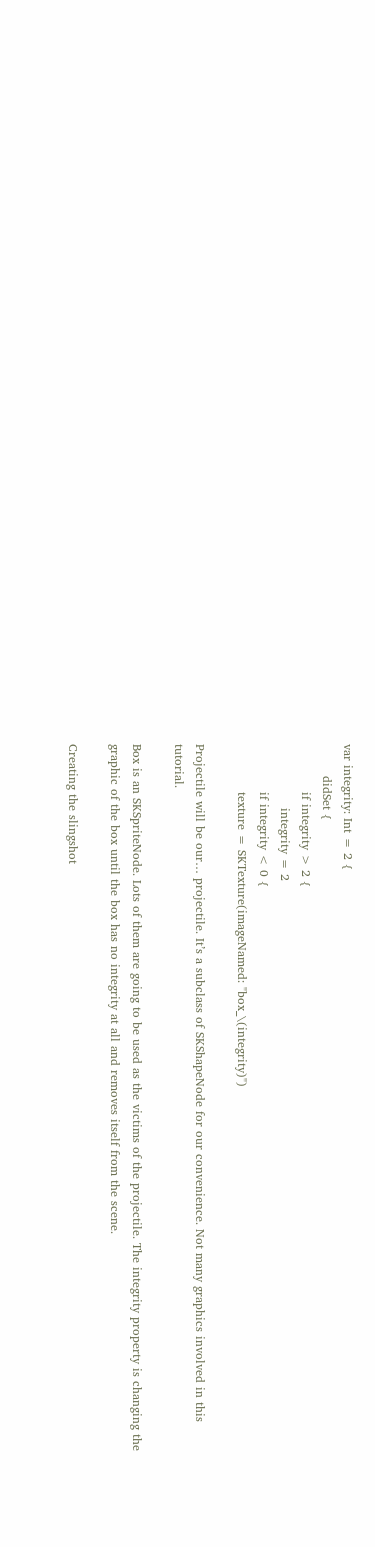var integrity: Int = 2 {
        didSet {
            if integrity > 2 {
                integrity = 2
            if integrity < 0 {
            texture = SKTexture(imageNamed: "box_\(integrity)")

Projectile will be our… projectile. It’s a subclass of SKShapeNode for our convenience. Not many graphics involved in this tutorial.

Box is an SKSpriteNode. Lots of them are going to be used as the victims of the projectile. The integrity property is changing the graphic of the box until the box has no integrity at all and removes itself from the scene.

Creating the slingshot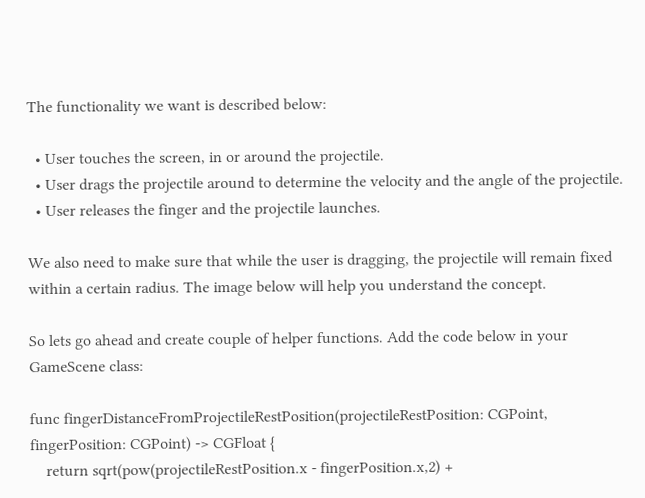The functionality we want is described below:

  • User touches the screen, in or around the projectile.
  • User drags the projectile around to determine the velocity and the angle of the projectile.
  • User releases the finger and the projectile launches.

We also need to make sure that while the user is dragging, the projectile will remain fixed within a certain radius. The image below will help you understand the concept.

So lets go ahead and create couple of helper functions. Add the code below in your GameScene class:

func fingerDistanceFromProjectileRestPosition(projectileRestPosition: CGPoint, fingerPosition: CGPoint) -> CGFloat {
    return sqrt(pow(projectileRestPosition.x - fingerPosition.x,2) +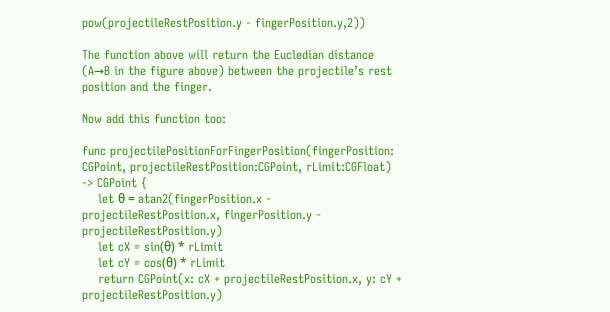pow(projectileRestPosition.y - fingerPosition.y,2))

The function above will return the Eucledian distance (A→B in the figure above) between the projectile’s rest position and the finger.

Now add this function too:

func projectilePositionForFingerPosition(fingerPosition: CGPoint, projectileRestPosition:CGPoint, rLimit:CGFloat) -> CGPoint {
    let θ = atan2(fingerPosition.x - projectileRestPosition.x, fingerPosition.y - projectileRestPosition.y)
    let cX = sin(θ) * rLimit
    let cY = cos(θ) * rLimit
    return CGPoint(x: cX + projectileRestPosition.x, y: cY + projectileRestPosition.y)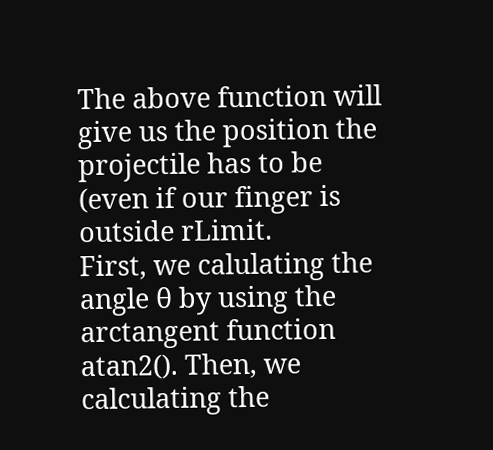The above function will give us the position the projectile has to be (even if our finger is outside rLimit.
First, we calulating the angle θ by using the arctangent function atan2(). Then, we calculating the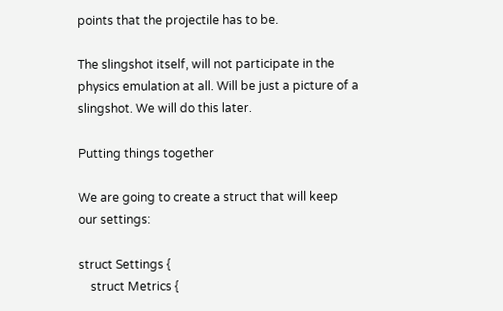points that the projectile has to be.

The slingshot itself, will not participate in the physics emulation at all. Will be just a picture of a slingshot. We will do this later.

Putting things together

We are going to create a struct that will keep our settings:

struct Settings {
    struct Metrics {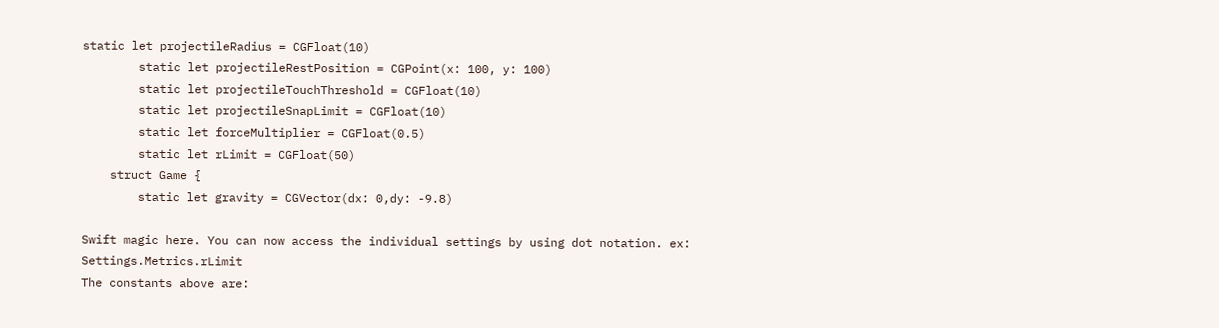static let projectileRadius = CGFloat(10)
        static let projectileRestPosition = CGPoint(x: 100, y: 100)
        static let projectileTouchThreshold = CGFloat(10)
        static let projectileSnapLimit = CGFloat(10)
        static let forceMultiplier = CGFloat(0.5)
        static let rLimit = CGFloat(50)
    struct Game {
        static let gravity = CGVector(dx: 0,dy: -9.8)

Swift magic here. You can now access the individual settings by using dot notation. ex: Settings.Metrics.rLimit
The constants above are: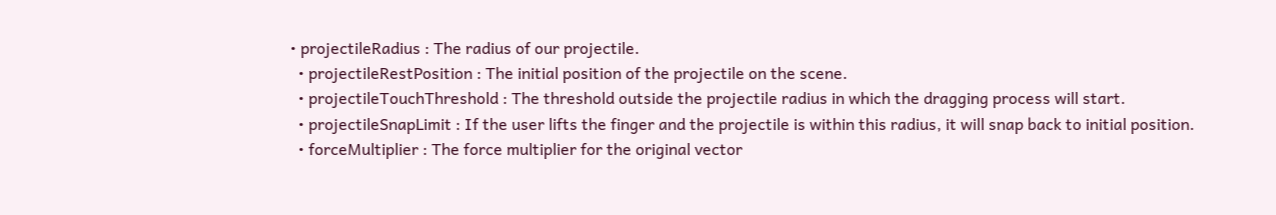• projectileRadius : The radius of our projectile.
  • projectileRestPosition : The initial position of the projectile on the scene.
  • projectileTouchThreshold : The threshold outside the projectile radius in which the dragging process will start.
  • projectileSnapLimit : If the user lifts the finger and the projectile is within this radius, it will snap back to initial position.
  • forceMultiplier : The force multiplier for the original vector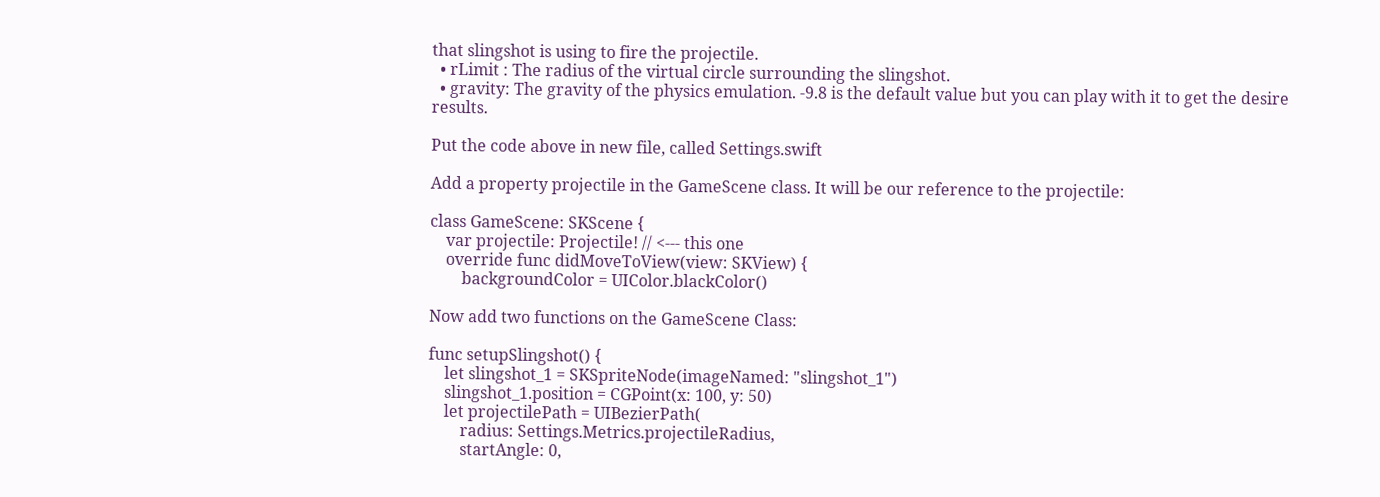that slingshot is using to fire the projectile.
  • rLimit : The radius of the virtual circle surrounding the slingshot.
  • gravity: The gravity of the physics emulation. -9.8 is the default value but you can play with it to get the desire results.

Put the code above in new file, called Settings.swift

Add a property projectile in the GameScene class. It will be our reference to the projectile:

class GameScene: SKScene {
    var projectile: Projectile! // <--- this one
    override func didMoveToView(view: SKView) {
        backgroundColor = UIColor.blackColor()

Now add two functions on the GameScene Class:

func setupSlingshot() {
    let slingshot_1 = SKSpriteNode(imageNamed: "slingshot_1")
    slingshot_1.position = CGPoint(x: 100, y: 50)
    let projectilePath = UIBezierPath(
        radius: Settings.Metrics.projectileRadius,
        startAngle: 0,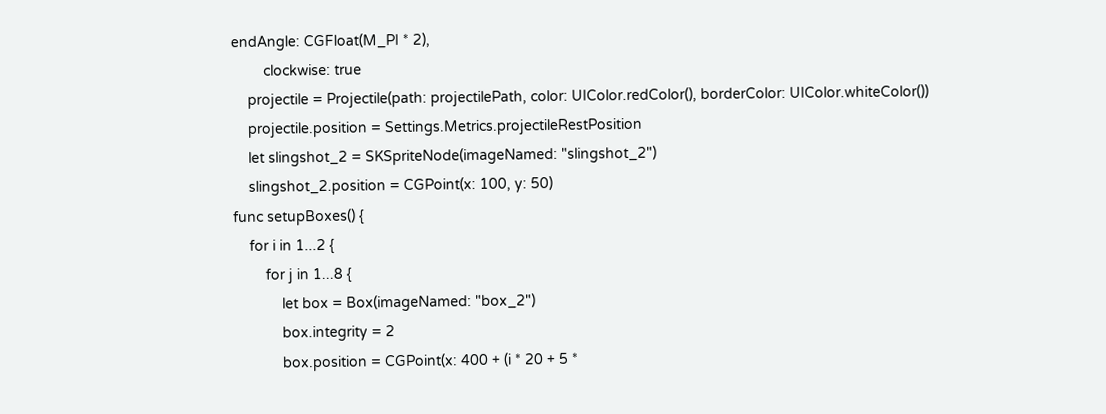endAngle: CGFloat(M_PI * 2),
        clockwise: true
    projectile = Projectile(path: projectilePath, color: UIColor.redColor(), borderColor: UIColor.whiteColor())
    projectile.position = Settings.Metrics.projectileRestPosition
    let slingshot_2 = SKSpriteNode(imageNamed: "slingshot_2")
    slingshot_2.position = CGPoint(x: 100, y: 50)
func setupBoxes() {
    for i in 1...2 {
        for j in 1...8 {
            let box = Box(imageNamed: "box_2")
            box.integrity = 2
            box.position = CGPoint(x: 400 + (i * 20 + 5 *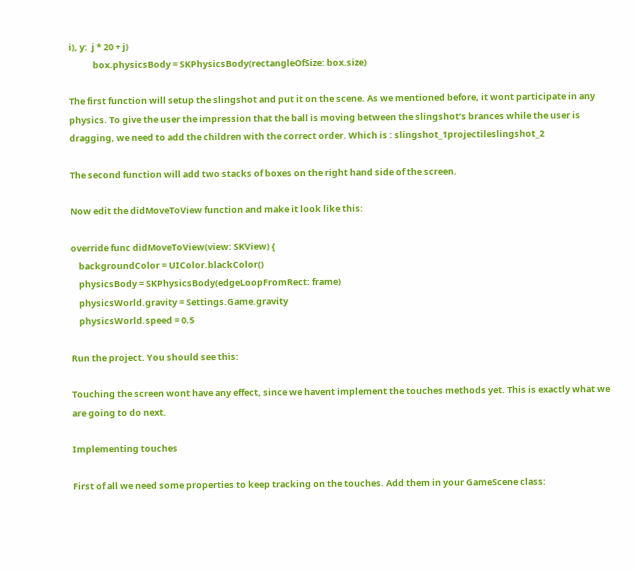i), y:  j * 20 + j)
            box.physicsBody = SKPhysicsBody(rectangleOfSize: box.size)

The first function will setup the slingshot and put it on the scene. As we mentioned before, it wont participate in any physics. To give the user the impression that the ball is moving between the slingshot’s brances while the user is dragging, we need to add the children with the correct order. Which is : slingshot_1projectileslingshot_2

The second function will add two stacks of boxes on the right hand side of the screen.

Now edit the didMoveToView function and make it look like this:

override func didMoveToView(view: SKView) {
    backgroundColor = UIColor.blackColor()
    physicsBody = SKPhysicsBody(edgeLoopFromRect: frame)
    physicsWorld.gravity = Settings.Game.gravity
    physicsWorld.speed = 0.5

Run the project. You should see this:

Touching the screen wont have any effect, since we havent implement the touches methods yet. This is exactly what we are going to do next.

Implementing touches

First of all we need some properties to keep tracking on the touches. Add them in your GameScene class: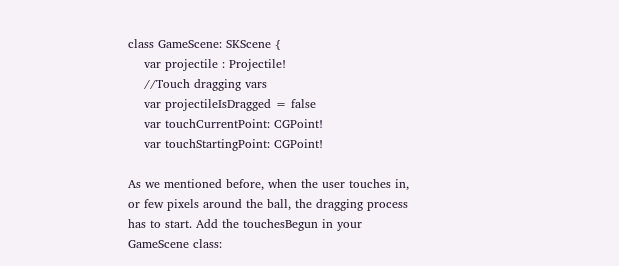class GameScene: SKScene {
    var projectile : Projectile!
    //Touch dragging vars
    var projectileIsDragged = false
    var touchCurrentPoint: CGPoint!
    var touchStartingPoint: CGPoint!

As we mentioned before, when the user touches in, or few pixels around the ball, the dragging process has to start. Add the touchesBegun in your GameScene class: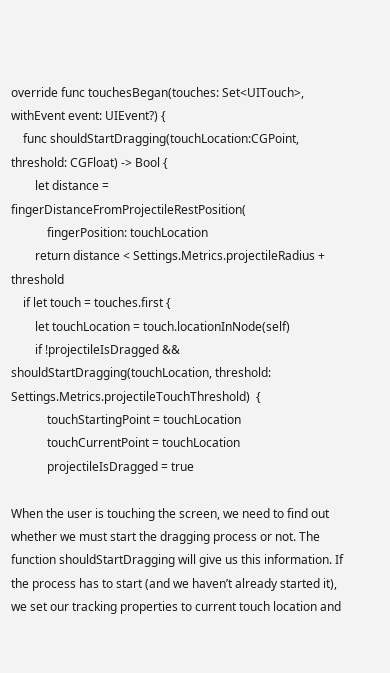override func touchesBegan(touches: Set<UITouch>, withEvent event: UIEvent?) {
    func shouldStartDragging(touchLocation:CGPoint, threshold: CGFloat) -> Bool {
        let distance = fingerDistanceFromProjectileRestPosition(
            fingerPosition: touchLocation
        return distance < Settings.Metrics.projectileRadius + threshold
    if let touch = touches.first {
        let touchLocation = touch.locationInNode(self)
        if !projectileIsDragged && shouldStartDragging(touchLocation, threshold: Settings.Metrics.projectileTouchThreshold)  {
            touchStartingPoint = touchLocation
            touchCurrentPoint = touchLocation
            projectileIsDragged = true

When the user is touching the screen, we need to find out whether we must start the dragging process or not. The function shouldStartDragging will give us this information. If the process has to start (and we haven’t already started it), we set our tracking properties to current touch location and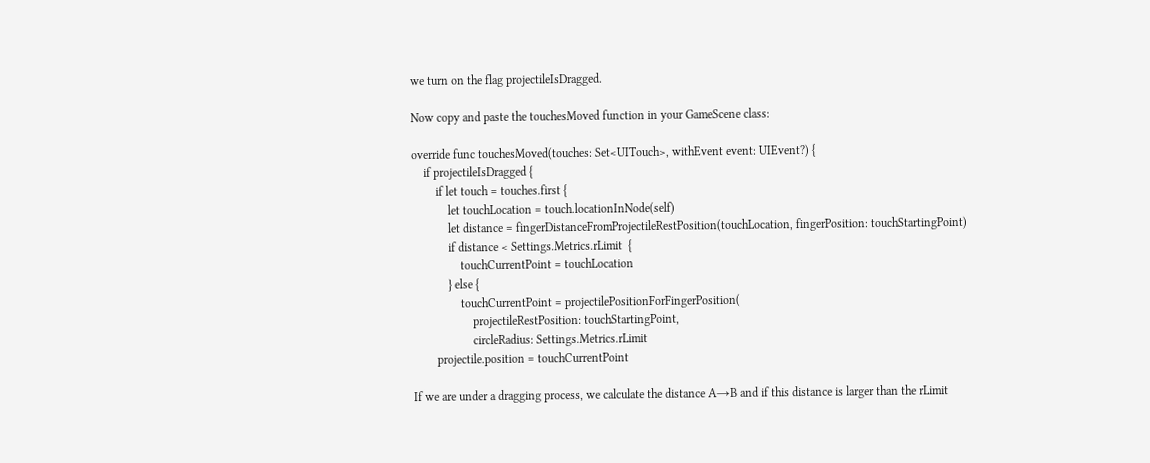we turn on the flag projectileIsDragged.

Now copy and paste the touchesMoved function in your GameScene class:

override func touchesMoved(touches: Set<UITouch>, withEvent event: UIEvent?) {
    if projectileIsDragged {
        if let touch = touches.first {
            let touchLocation = touch.locationInNode(self)
            let distance = fingerDistanceFromProjectileRestPosition(touchLocation, fingerPosition: touchStartingPoint)
            if distance < Settings.Metrics.rLimit  {
                touchCurrentPoint = touchLocation
            } else {
                touchCurrentPoint = projectilePositionForFingerPosition(
                    projectileRestPosition: touchStartingPoint,
                    circleRadius: Settings.Metrics.rLimit
        projectile.position = touchCurrentPoint

If we are under a dragging process, we calculate the distance A→B and if this distance is larger than the rLimit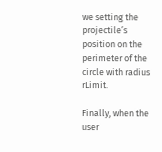we setting the projectile’s position on the perimeter of the circle with radius rLimit.

Finally, when the user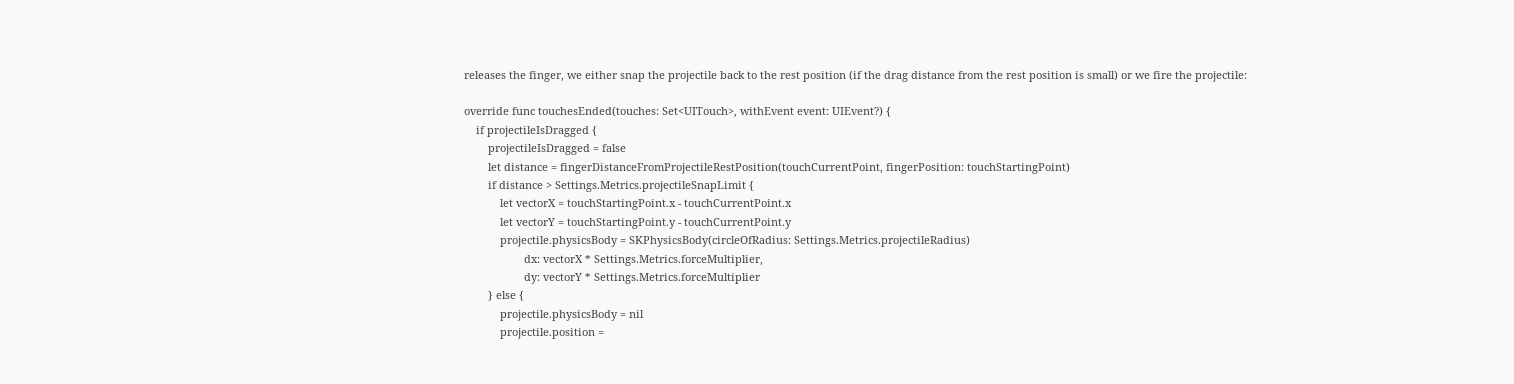releases the finger, we either snap the projectile back to the rest position (if the drag distance from the rest position is small) or we fire the projectile:

override func touchesEnded(touches: Set<UITouch>, withEvent event: UIEvent?) {
    if projectileIsDragged {
        projectileIsDragged = false
        let distance = fingerDistanceFromProjectileRestPosition(touchCurrentPoint, fingerPosition: touchStartingPoint)
        if distance > Settings.Metrics.projectileSnapLimit {
            let vectorX = touchStartingPoint.x - touchCurrentPoint.x
            let vectorY = touchStartingPoint.y - touchCurrentPoint.y
            projectile.physicsBody = SKPhysicsBody(circleOfRadius: Settings.Metrics.projectileRadius)
                    dx: vectorX * Settings.Metrics.forceMultiplier,
                    dy: vectorY * Settings.Metrics.forceMultiplier
        } else {
            projectile.physicsBody = nil
            projectile.position =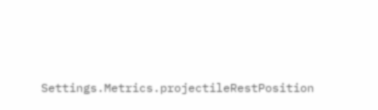Settings.Metrics.projectileRestPosition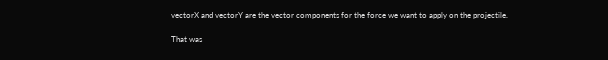vectorX and vectorY are the vector components for the force we want to apply on the projectile.

That was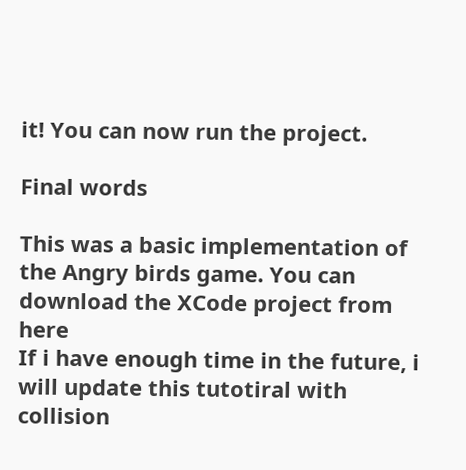it! You can now run the project.

Final words

This was a basic implementation of the Angry birds game. You can download the XCode project from here
If i have enough time in the future, i will update this tutotiral with collision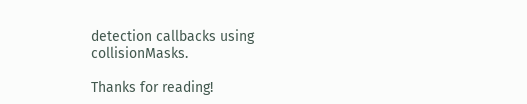detection callbacks using collisionMasks.

Thanks for reading!